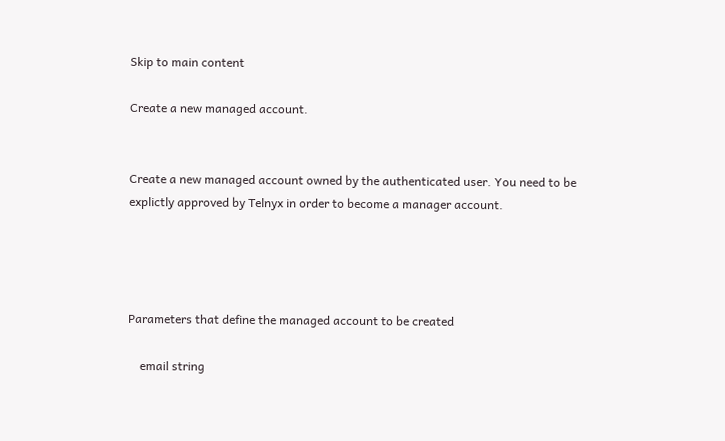Skip to main content

Create a new managed account.


Create a new managed account owned by the authenticated user. You need to be explictly approved by Telnyx in order to become a manager account.




Parameters that define the managed account to be created

    email string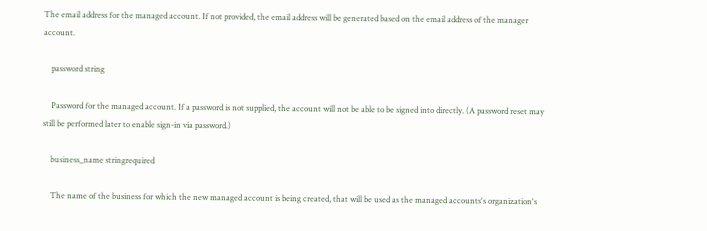The email address for the managed account. If not provided, the email address will be generated based on the email address of the manager account.

    password string

    Password for the managed account. If a password is not supplied, the account will not be able to be signed into directly. (A password reset may still be performed later to enable sign-in via password.)

    business_name stringrequired

    The name of the business for which the new managed account is being created, that will be used as the managed accounts's organization's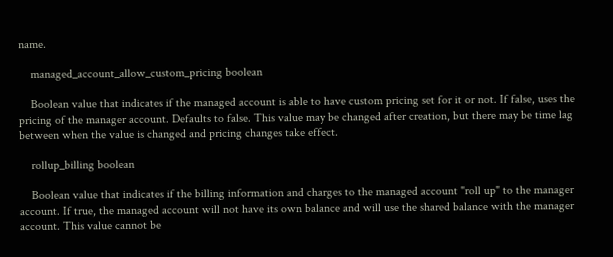name.

    managed_account_allow_custom_pricing boolean

    Boolean value that indicates if the managed account is able to have custom pricing set for it or not. If false, uses the pricing of the manager account. Defaults to false. This value may be changed after creation, but there may be time lag between when the value is changed and pricing changes take effect.

    rollup_billing boolean

    Boolean value that indicates if the billing information and charges to the managed account "roll up" to the manager account. If true, the managed account will not have its own balance and will use the shared balance with the manager account. This value cannot be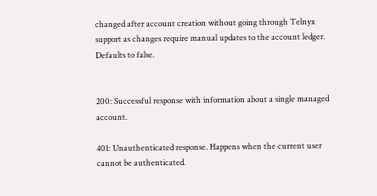changed after account creation without going through Telnyx support as changes require manual updates to the account ledger. Defaults to false.


200: Successful response with information about a single managed account.

401: Unauthenticated response. Happens when the current user cannot be authenticated.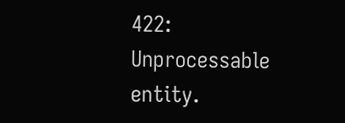422: Unprocessable entity.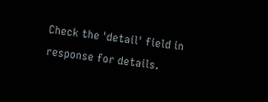Check the 'detail' field in response for details.